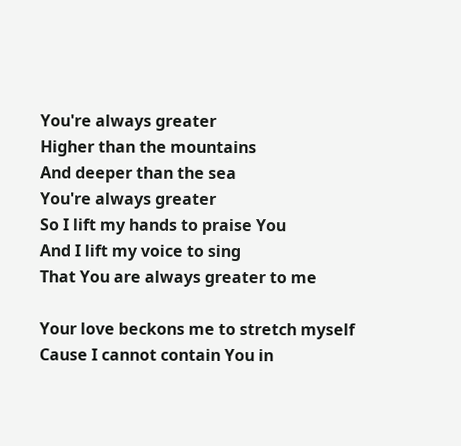You're always greater
Higher than the mountains
And deeper than the sea
You're always greater
So I lift my hands to praise You
And I lift my voice to sing
That You are always greater to me

Your love beckons me to stretch myself
Cause I cannot contain You in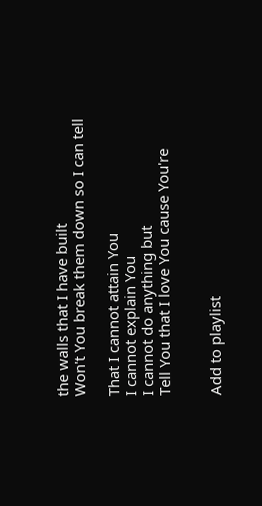the walls that I have built
Won't You break them down so I can tell

That I cannot attain You
I cannot explain You
I cannot do anything but
Tell You that I love You cause You're


Add to playlist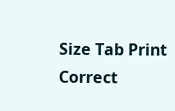Size Tab Print Correct